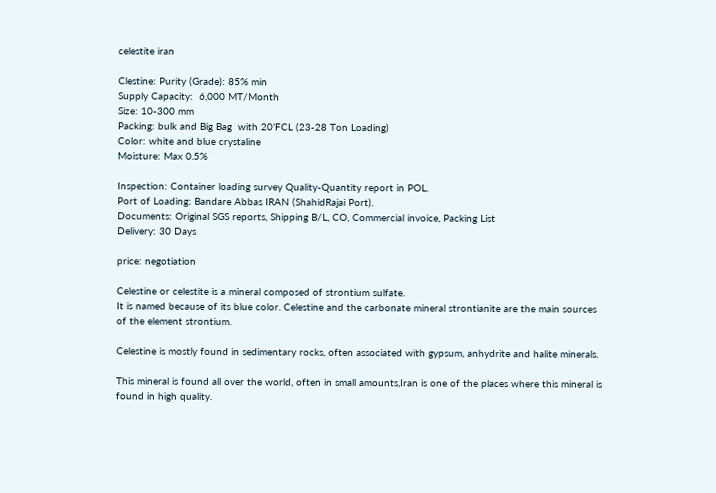celestite iran

Clestine: Purity (Grade): 85% min
Supply Capacity:  6,000 MT/Month
Size: 10-300 mm
Packing: bulk and Big Bag  with 20’FCL (23-28 Ton Loading)
Color: white and blue crystaline
Moisture: Max 0.5%

Inspection: Container loading survey Quality-Quantity report in POL.
Port of Loading: Bandare Abbas IRAN (ShahidRajai Port).
Documents: Original SGS reports, Shipping B/L, CO, Commercial invoice, Packing List
Delivery: 30 Days

price: negotiation

Celestine or celestite is a mineral composed of strontium sulfate.
It is named because of its blue color. Celestine and the carbonate mineral strontianite are the main sources of the element strontium.

Celestine is mostly found in sedimentary rocks, often associated with gypsum, anhydrite and halite minerals.

This mineral is found all over the world, often in small amounts,Iran is one of the places where this mineral is found in high quality.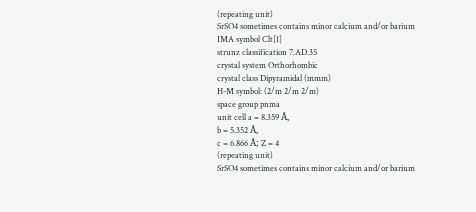(repeating unit)
SrSO4 sometimes contains minor calcium and/or barium
IMA symbol Clt[1]
strunz classification 7.AD.35
crystal system Orthorhombic
crystal class Dipyramidal (mmm)
H-M symbol: (2/m 2/m 2/m)
space group pnma
unit cell a = 8.359 Å,
b = 5.352 Å,
c = 6.866 Å; Z = 4
(repeating unit)
SrSO4 sometimes contains minor calcium and/or barium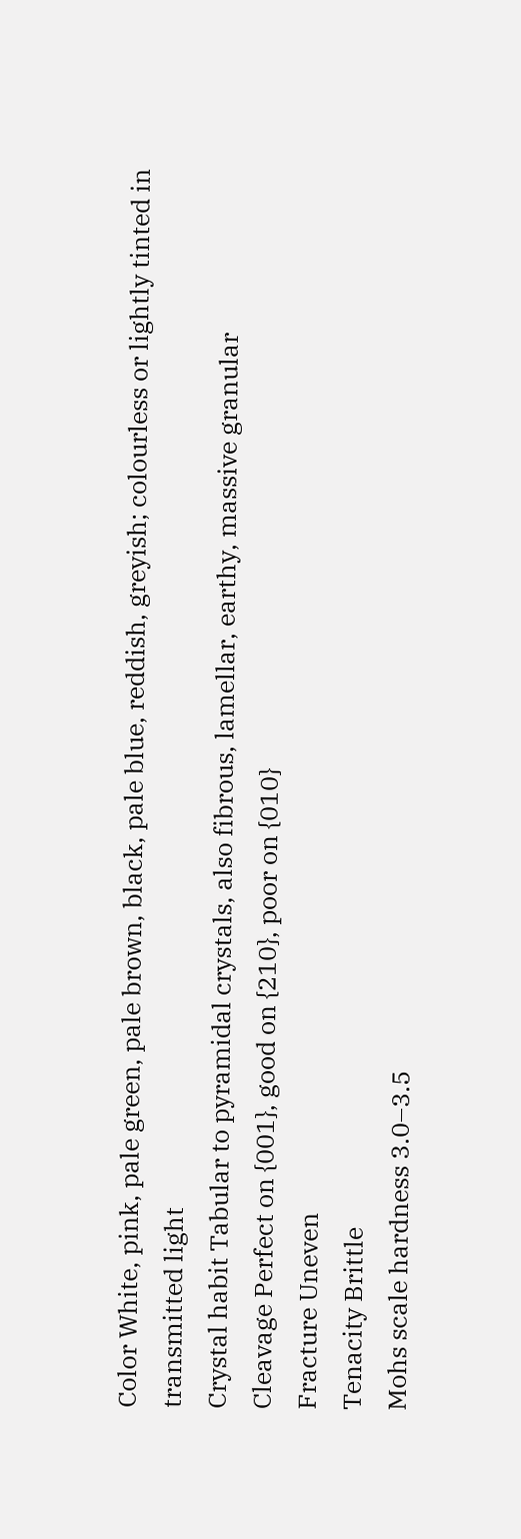Color White, pink, pale green, pale brown, black, pale blue, reddish, greyish; colourless or lightly tinted in transmitted light
Crystal habit Tabular to pyramidal crystals, also fibrous, lamellar, earthy, massive granular
Cleavage Perfect on {001}, good on {210}, poor on {010}
Fracture Uneven
Tenacity Brittle
Mohs scale hardness 3.0–3.5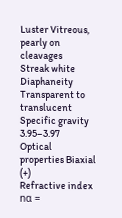Luster Vitreous, pearly on cleavages
Streak white
Diaphaneity Transparent to translucent
Specific gravity 3.95–3.97
Optical properties Biaxial (+)
Refractive index nα =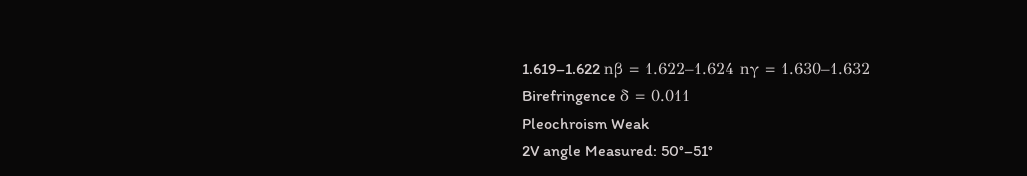1.619–1.622 nβ = 1.622–1.624 nγ = 1.630–1.632
Birefringence δ = 0.011
Pleochroism Weak
2V angle Measured: 50°–51°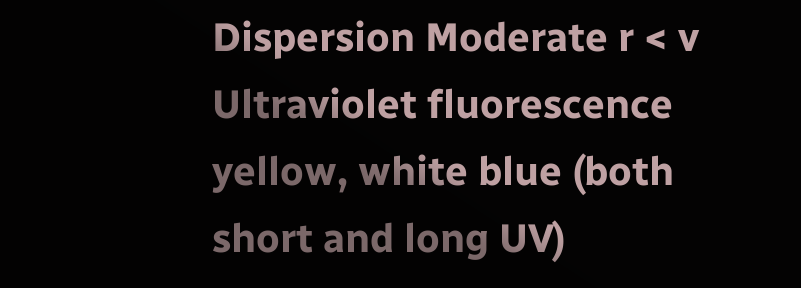Dispersion Moderate r < v
Ultraviolet fluorescence yellow, white blue (both short and long UV)